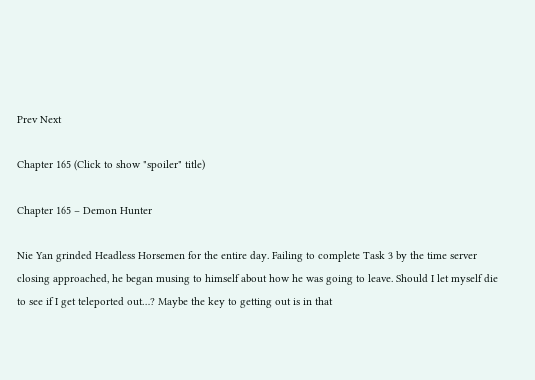Prev Next

Chapter 165 (Click to show "spoiler" title)

Chapter 165 – Demon Hunter

Nie Yan grinded Headless Horsemen for the entire day. Failing to complete Task 3 by the time server closing approached, he began musing to himself about how he was going to leave. Should I let myself die to see if I get teleported out…? Maybe the key to getting out is in that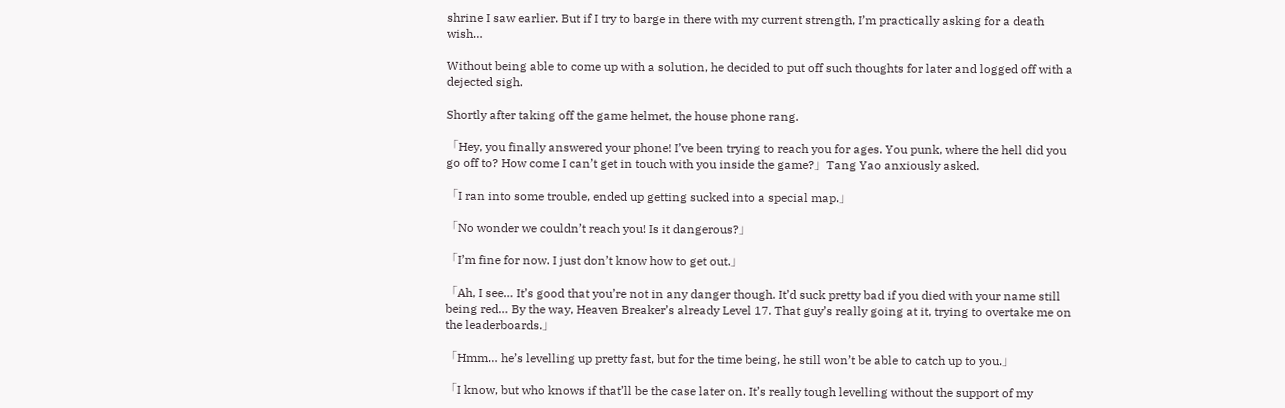shrine I saw earlier. But if I try to barge in there with my current strength, I’m practically asking for a death wish…

Without being able to come up with a solution, he decided to put off such thoughts for later and logged off with a dejected sigh.

Shortly after taking off the game helmet, the house phone rang.

「Hey, you finally answered your phone! I’ve been trying to reach you for ages. You punk, where the hell did you go off to? How come I can’t get in touch with you inside the game?」Tang Yao anxiously asked.

「I ran into some trouble, ended up getting sucked into a special map.」

「No wonder we couldn’t reach you! Is it dangerous?」

「I’m fine for now. I just don’t know how to get out.」

「Ah, I see… It’s good that you’re not in any danger though. It’d suck pretty bad if you died with your name still being red… By the way, Heaven Breaker’s already Level 17. That guy’s really going at it, trying to overtake me on the leaderboards.」

「Hmm… he’s levelling up pretty fast, but for the time being, he still won’t be able to catch up to you.」

「I know, but who knows if that’ll be the case later on. It’s really tough levelling without the support of my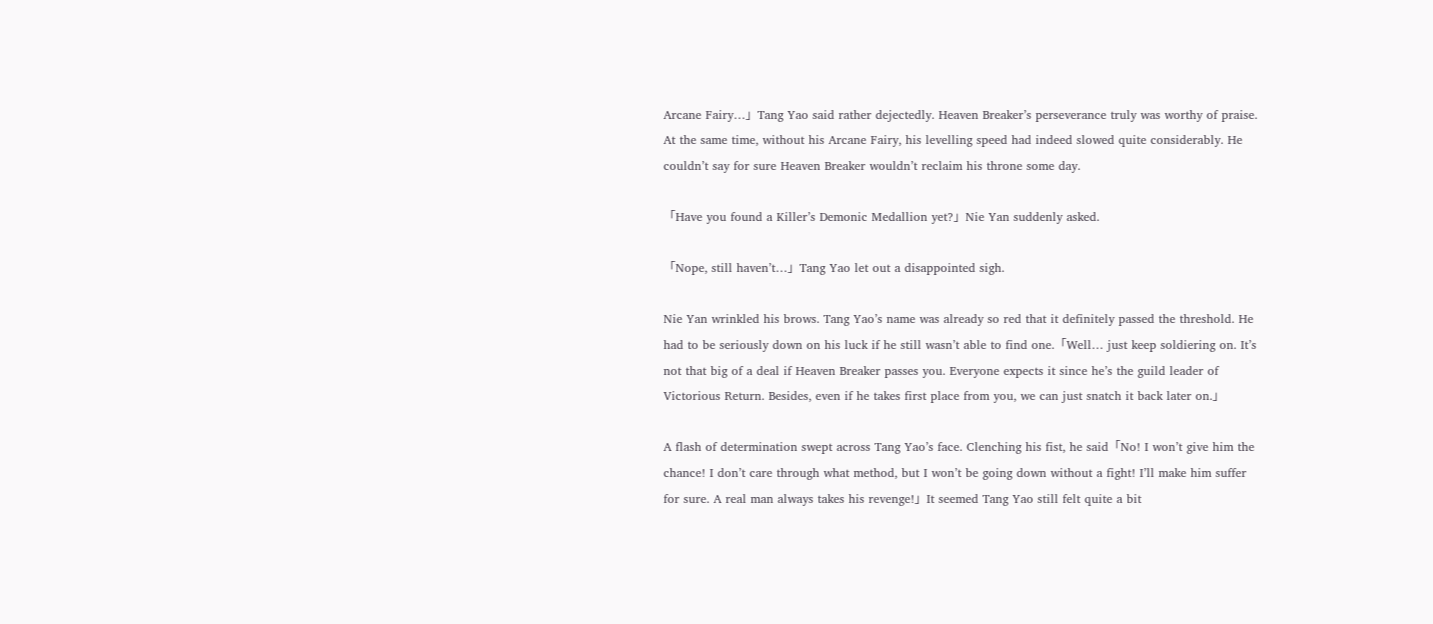Arcane Fairy…」Tang Yao said rather dejectedly. Heaven Breaker’s perseverance truly was worthy of praise. At the same time, without his Arcane Fairy, his levelling speed had indeed slowed quite considerably. He couldn’t say for sure Heaven Breaker wouldn’t reclaim his throne some day.

「Have you found a Killer’s Demonic Medallion yet?」Nie Yan suddenly asked.

「Nope, still haven’t…」Tang Yao let out a disappointed sigh.

Nie Yan wrinkled his brows. Tang Yao’s name was already so red that it definitely passed the threshold. He had to be seriously down on his luck if he still wasn’t able to find one.「Well… just keep soldiering on. It’s not that big of a deal if Heaven Breaker passes you. Everyone expects it since he’s the guild leader of Victorious Return. Besides, even if he takes first place from you, we can just snatch it back later on.」

A flash of determination swept across Tang Yao’s face. Clenching his fist, he said「No! I won’t give him the chance! I don’t care through what method, but I won’t be going down without a fight! I’ll make him suffer for sure. A real man always takes his revenge!」It seemed Tang Yao still felt quite a bit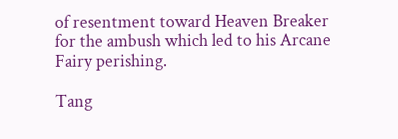of resentment toward Heaven Breaker for the ambush which led to his Arcane Fairy perishing.

Tang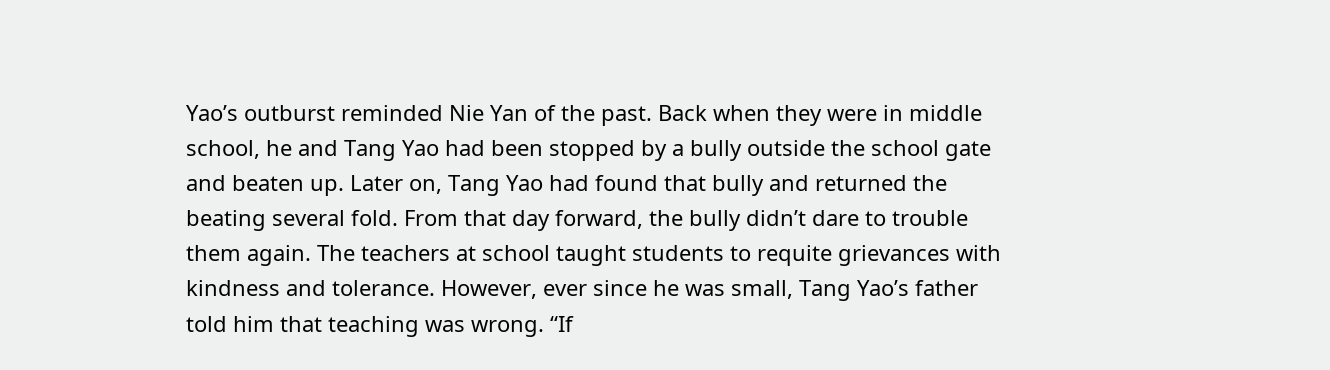Yao’s outburst reminded Nie Yan of the past. Back when they were in middle school, he and Tang Yao had been stopped by a bully outside the school gate and beaten up. Later on, Tang Yao had found that bully and returned the beating several fold. From that day forward, the bully didn’t dare to trouble them again. The teachers at school taught students to requite grievances with kindness and tolerance. However, ever since he was small, Tang Yao’s father told him that teaching was wrong. “If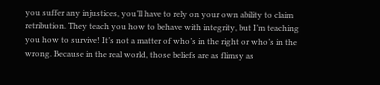you suffer any injustices, you’ll have to rely on your own ability to claim retribution. They teach you how to behave with integrity, but I’m teaching you how to survive! It’s not a matter of who’s in the right or who’s in the wrong. Because in the real world, those beliefs are as flimsy as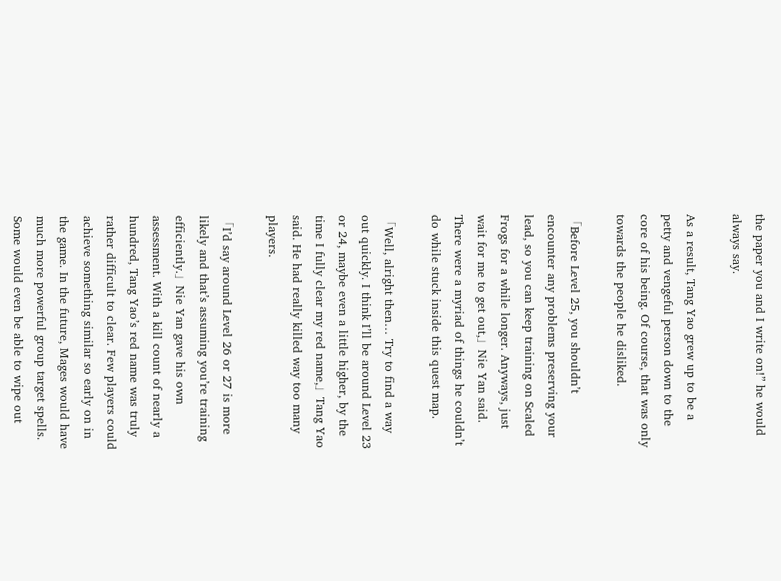the paper you and I write on!” he would always say.

As a result, Tang Yao grew up to be a petty and vengeful person down to the core of his being. Of course, that was only towards the people he disliked.

「Before Level 25, you shouldn’t encounter any problems preserving your lead, so you can keep training on Scaled Frogs for a while longer. Anyways, just wait for me to get out,」Nie Yan said. There were a myriad of things he couldn’t do while stuck inside this quest map.

「Well, alright then… Try to find a way out quickly. I think I’ll be around Level 23 or 24, maybe even a little higher, by the time I fully clear my red name,」Tang Yao said. He had really killed way too many players.

「I’d say around Level 26 or 27 is more likely and that’s assuming you’re training efficiently.」Nie Yan gave his own assessment. With a kill count of nearly a hundred, Tang Yao’s red name was truly rather difficult to clear. Few players could achieve something similar so early on in the game. In the future, Mages would have much more powerful group target spells. Some would even be able to wipe out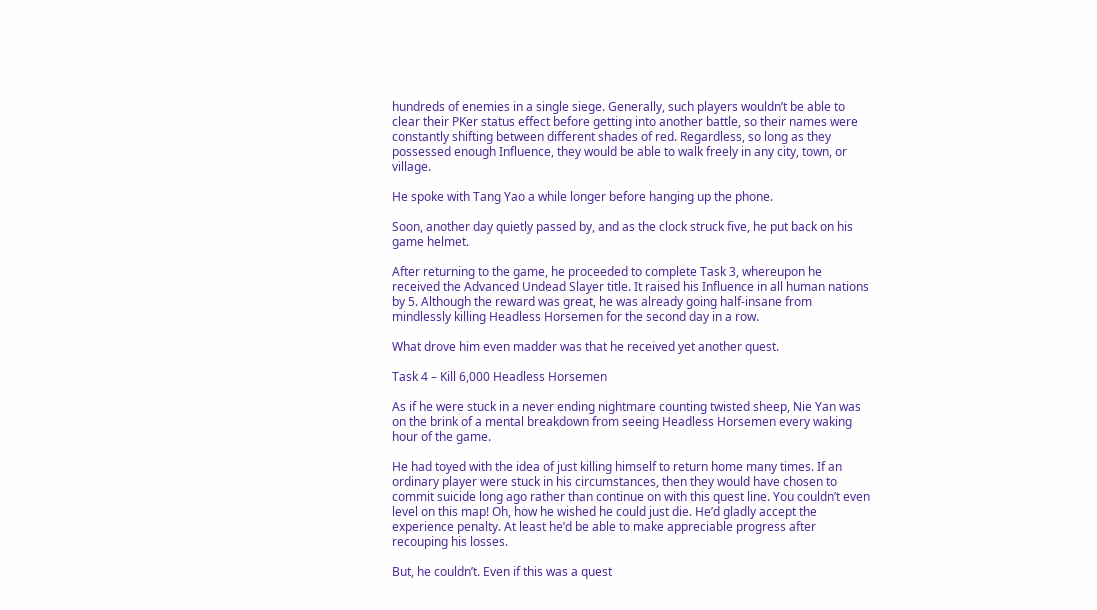hundreds of enemies in a single siege. Generally, such players wouldn’t be able to clear their PKer status effect before getting into another battle, so their names were constantly shifting between different shades of red. Regardless, so long as they possessed enough Influence, they would be able to walk freely in any city, town, or village.

He spoke with Tang Yao a while longer before hanging up the phone.

Soon, another day quietly passed by, and as the clock struck five, he put back on his game helmet.

After returning to the game, he proceeded to complete Task 3, whereupon he received the Advanced Undead Slayer title. It raised his Influence in all human nations by 5. Although the reward was great, he was already going half-insane from mindlessly killing Headless Horsemen for the second day in a row.

What drove him even madder was that he received yet another quest.

Task 4 – Kill 6,000 Headless Horsemen

As if he were stuck in a never ending nightmare counting twisted sheep, Nie Yan was on the brink of a mental breakdown from seeing Headless Horsemen every waking hour of the game.

He had toyed with the idea of just killing himself to return home many times. If an ordinary player were stuck in his circumstances, then they would have chosen to commit suicide long ago rather than continue on with this quest line. You couldn’t even level on this map! Oh, how he wished he could just die. He’d gladly accept the experience penalty. At least he’d be able to make appreciable progress after recouping his losses.

But, he couldn’t. Even if this was a quest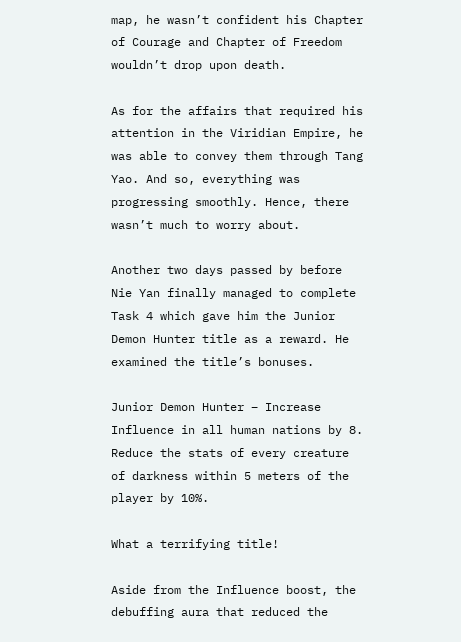map, he wasn’t confident his Chapter of Courage and Chapter of Freedom wouldn’t drop upon death.

As for the affairs that required his attention in the Viridian Empire, he was able to convey them through Tang Yao. And so, everything was progressing smoothly. Hence, there wasn’t much to worry about.

Another two days passed by before Nie Yan finally managed to complete Task 4 which gave him the Junior Demon Hunter title as a reward. He examined the title’s bonuses.

Junior Demon Hunter – Increase Influence in all human nations by 8. Reduce the stats of every creature of darkness within 5 meters of the player by 10%.

What a terrifying title!

Aside from the Influence boost, the debuffing aura that reduced the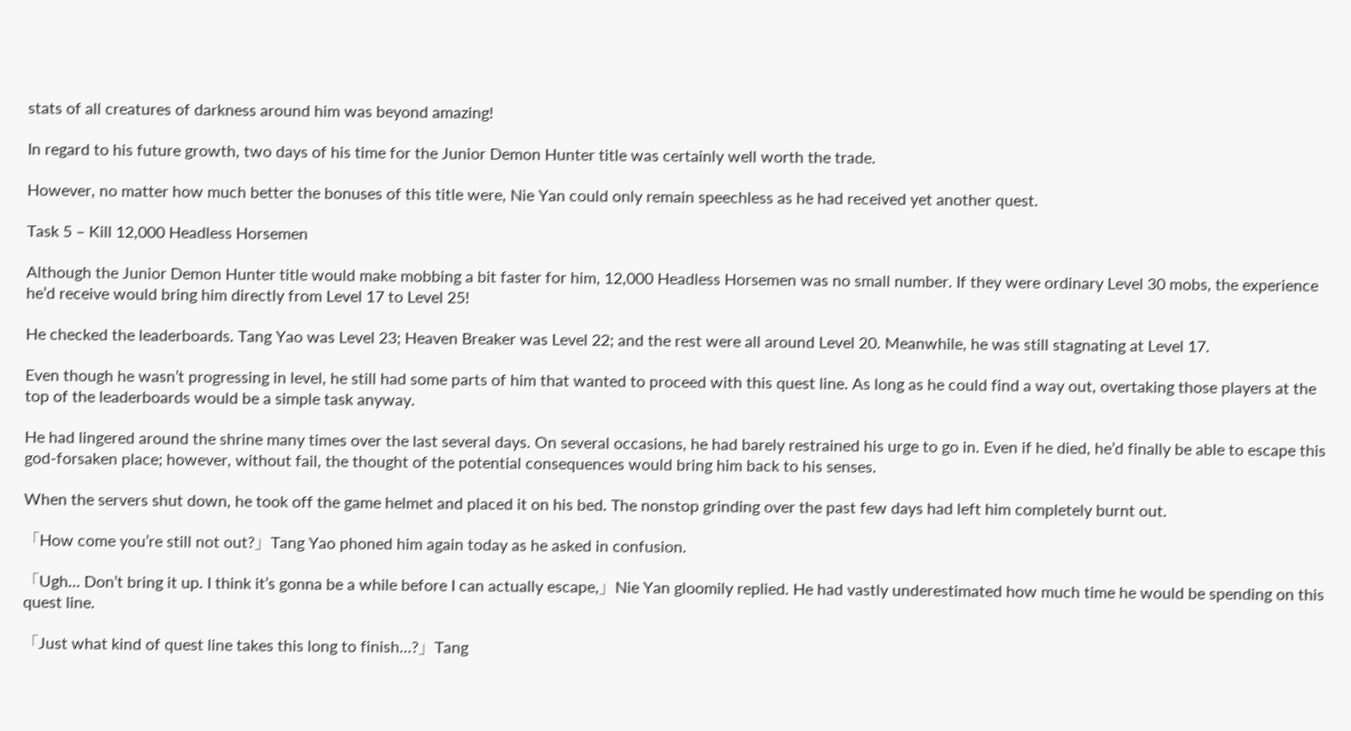stats of all creatures of darkness around him was beyond amazing!

In regard to his future growth, two days of his time for the Junior Demon Hunter title was certainly well worth the trade.

However, no matter how much better the bonuses of this title were, Nie Yan could only remain speechless as he had received yet another quest.

Task 5 – Kill 12,000 Headless Horsemen

Although the Junior Demon Hunter title would make mobbing a bit faster for him, 12,000 Headless Horsemen was no small number. If they were ordinary Level 30 mobs, the experience he’d receive would bring him directly from Level 17 to Level 25!

He checked the leaderboards. Tang Yao was Level 23; Heaven Breaker was Level 22; and the rest were all around Level 20. Meanwhile, he was still stagnating at Level 17.

Even though he wasn’t progressing in level, he still had some parts of him that wanted to proceed with this quest line. As long as he could find a way out, overtaking those players at the top of the leaderboards would be a simple task anyway.

He had lingered around the shrine many times over the last several days. On several occasions, he had barely restrained his urge to go in. Even if he died, he’d finally be able to escape this god-forsaken place; however, without fail, the thought of the potential consequences would bring him back to his senses.

When the servers shut down, he took off the game helmet and placed it on his bed. The nonstop grinding over the past few days had left him completely burnt out.

「How come you’re still not out?」Tang Yao phoned him again today as he asked in confusion.

「Ugh… Don’t bring it up. I think it’s gonna be a while before I can actually escape,」Nie Yan gloomily replied. He had vastly underestimated how much time he would be spending on this quest line.

「Just what kind of quest line takes this long to finish…?」Tang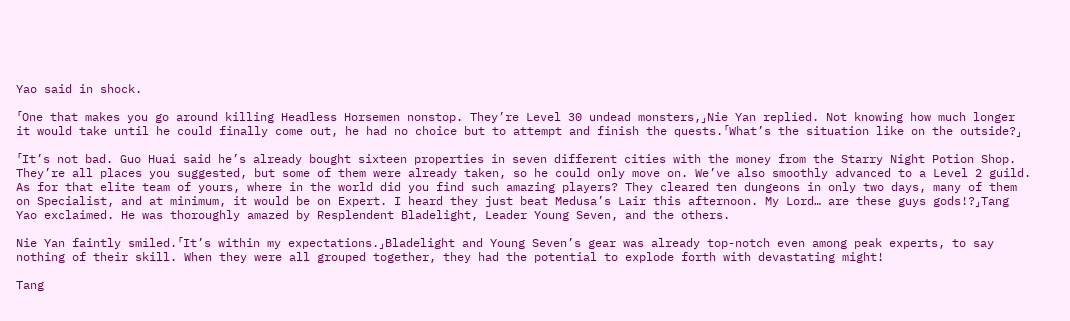Yao said in shock.

「One that makes you go around killing Headless Horsemen nonstop. They’re Level 30 undead monsters,」Nie Yan replied. Not knowing how much longer it would take until he could finally come out, he had no choice but to attempt and finish the quests.「What’s the situation like on the outside?」

「It’s not bad. Guo Huai said he’s already bought sixteen properties in seven different cities with the money from the Starry Night Potion Shop. They’re all places you suggested, but some of them were already taken, so he could only move on. We’ve also smoothly advanced to a Level 2 guild. As for that elite team of yours, where in the world did you find such amazing players? They cleared ten dungeons in only two days, many of them on Specialist, and at minimum, it would be on Expert. I heard they just beat Medusa’s Lair this afternoon. My Lord… are these guys gods!?」Tang Yao exclaimed. He was thoroughly amazed by Resplendent Bladelight, Leader Young Seven, and the others.

Nie Yan faintly smiled.「It’s within my expectations.」Bladelight and Young Seven’s gear was already top-notch even among peak experts, to say nothing of their skill. When they were all grouped together, they had the potential to explode forth with devastating might!

Tang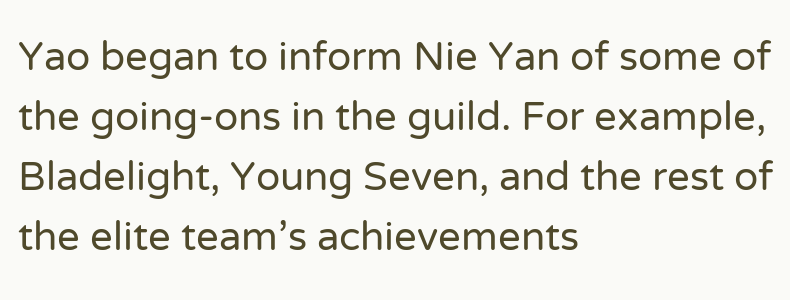Yao began to inform Nie Yan of some of the going-ons in the guild. For example, Bladelight, Young Seven, and the rest of the elite team’s achievements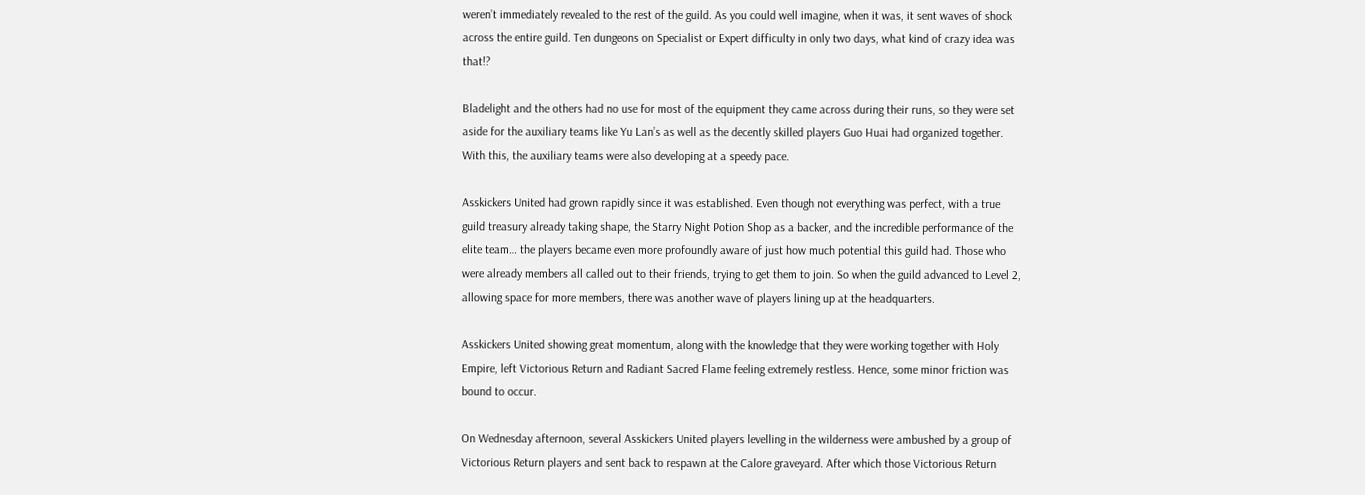weren’t immediately revealed to the rest of the guild. As you could well imagine, when it was, it sent waves of shock across the entire guild. Ten dungeons on Specialist or Expert difficulty in only two days, what kind of crazy idea was that!?

Bladelight and the others had no use for most of the equipment they came across during their runs, so they were set aside for the auxiliary teams like Yu Lan’s as well as the decently skilled players Guo Huai had organized together. With this, the auxiliary teams were also developing at a speedy pace.

Asskickers United had grown rapidly since it was established. Even though not everything was perfect, with a true guild treasury already taking shape, the Starry Night Potion Shop as a backer, and the incredible performance of the elite team… the players became even more profoundly aware of just how much potential this guild had. Those who were already members all called out to their friends, trying to get them to join. So when the guild advanced to Level 2, allowing space for more members, there was another wave of players lining up at the headquarters.

Asskickers United showing great momentum, along with the knowledge that they were working together with Holy Empire, left Victorious Return and Radiant Sacred Flame feeling extremely restless. Hence, some minor friction was bound to occur.

On Wednesday afternoon, several Asskickers United players levelling in the wilderness were ambushed by a group of Victorious Return players and sent back to respawn at the Calore graveyard. After which those Victorious Return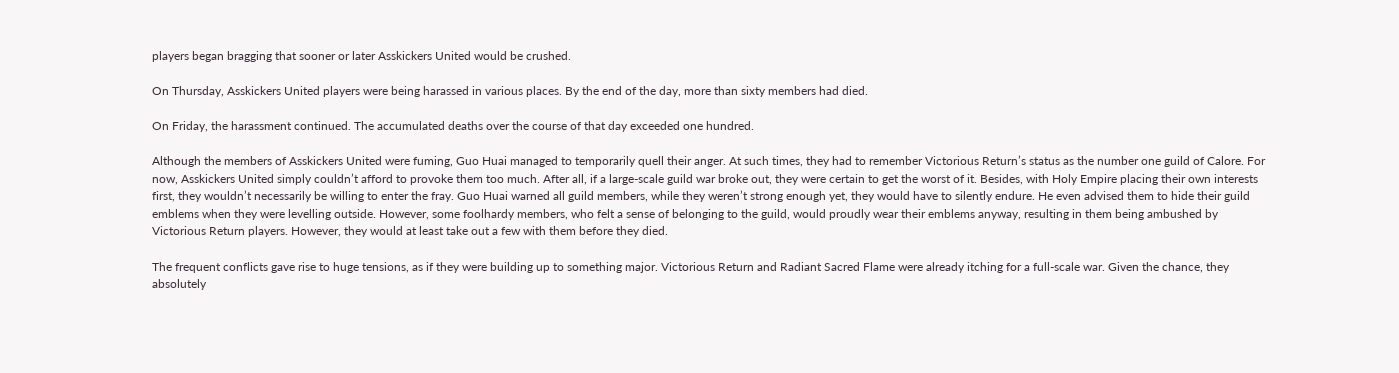players began bragging that sooner or later Asskickers United would be crushed.

On Thursday, Asskickers United players were being harassed in various places. By the end of the day, more than sixty members had died.

On Friday, the harassment continued. The accumulated deaths over the course of that day exceeded one hundred.

Although the members of Asskickers United were fuming, Guo Huai managed to temporarily quell their anger. At such times, they had to remember Victorious Return’s status as the number one guild of Calore. For now, Asskickers United simply couldn’t afford to provoke them too much. After all, if a large-scale guild war broke out, they were certain to get the worst of it. Besides, with Holy Empire placing their own interests first, they wouldn’t necessarily be willing to enter the fray. Guo Huai warned all guild members, while they weren’t strong enough yet, they would have to silently endure. He even advised them to hide their guild emblems when they were levelling outside. However, some foolhardy members, who felt a sense of belonging to the guild, would proudly wear their emblems anyway, resulting in them being ambushed by Victorious Return players. However, they would at least take out a few with them before they died.

The frequent conflicts gave rise to huge tensions, as if they were building up to something major. Victorious Return and Radiant Sacred Flame were already itching for a full-scale war. Given the chance, they absolutely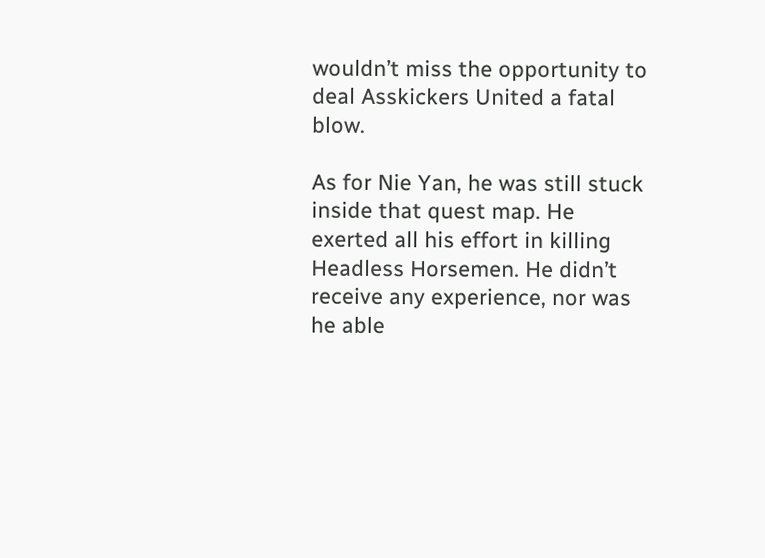wouldn’t miss the opportunity to deal Asskickers United a fatal blow.

As for Nie Yan, he was still stuck inside that quest map. He exerted all his effort in killing Headless Horsemen. He didn’t receive any experience, nor was he able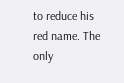to reduce his red name. The only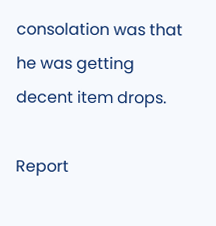consolation was that he was getting decent item drops.

Report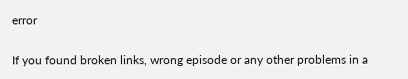error

If you found broken links, wrong episode or any other problems in a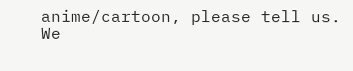anime/cartoon, please tell us. We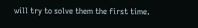will try to solve them the first time.